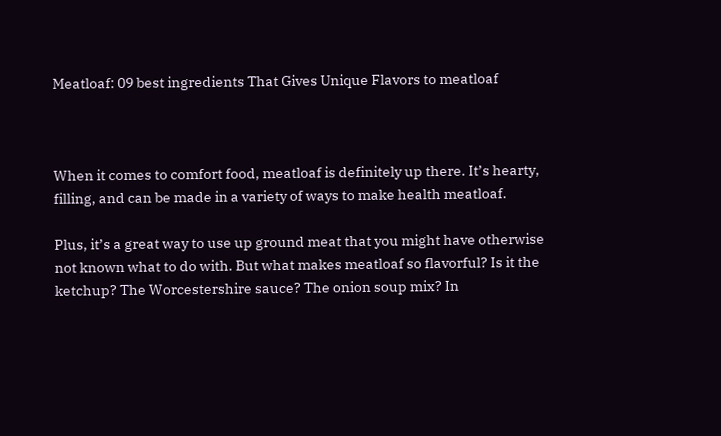Meatloaf: 09 best ingredients That Gives Unique Flavors to meatloaf



When it comes to comfort food, meatloaf is definitely up there. It’s hearty, filling, and can be made in a variety of ways to make health meatloaf.

Plus, it’s a great way to use up ground meat that you might have otherwise not known what to do with. But what makes meatloaf so flavorful? Is it the ketchup? The Worcestershire sauce? The onion soup mix? In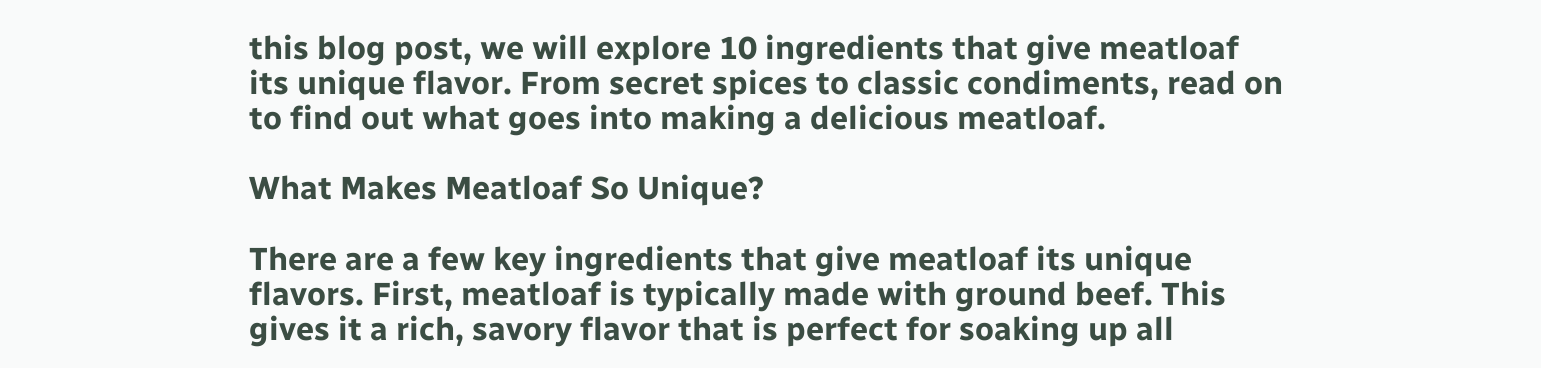this blog post, we will explore 10 ingredients that give meatloaf its unique flavor. From secret spices to classic condiments, read on to find out what goes into making a delicious meatloaf.

What Makes Meatloaf So Unique?

There are a few key ingredients that give meatloaf its unique flavors. First, meatloaf is typically made with ground beef. This gives it a rich, savory flavor that is perfect for soaking up all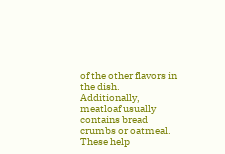of the other flavors in the dish. Additionally, meatloaf usually contains bread crumbs or oatmeal. These help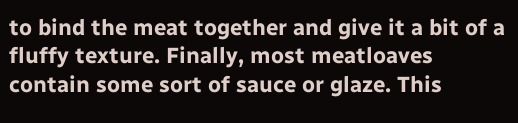to bind the meat together and give it a bit of a fluffy texture. Finally, most meatloaves contain some sort of sauce or glaze. This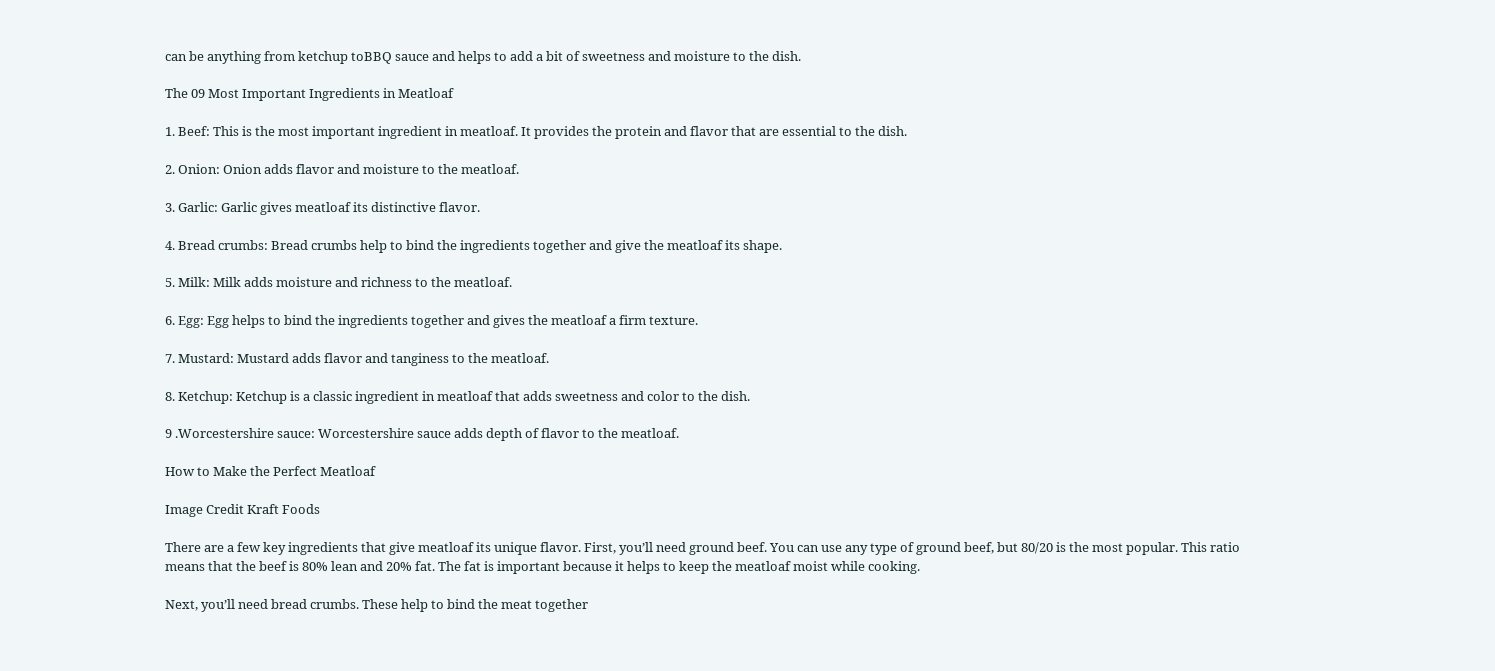can be anything from ketchup toBBQ sauce and helps to add a bit of sweetness and moisture to the dish.

The 09 Most Important Ingredients in Meatloaf

1. Beef: This is the most important ingredient in meatloaf. It provides the protein and flavor that are essential to the dish.

2. Onion: Onion adds flavor and moisture to the meatloaf.

3. Garlic: Garlic gives meatloaf its distinctive flavor.

4. Bread crumbs: Bread crumbs help to bind the ingredients together and give the meatloaf its shape.

5. Milk: Milk adds moisture and richness to the meatloaf.

6. Egg: Egg helps to bind the ingredients together and gives the meatloaf a firm texture.

7. Mustard: Mustard adds flavor and tanginess to the meatloaf.

8. Ketchup: Ketchup is a classic ingredient in meatloaf that adds sweetness and color to the dish.

9 .Worcestershire sauce: Worcestershire sauce adds depth of flavor to the meatloaf.

How to Make the Perfect Meatloaf

Image Credit Kraft Foods

There are a few key ingredients that give meatloaf its unique flavor. First, you’ll need ground beef. You can use any type of ground beef, but 80/20 is the most popular. This ratio means that the beef is 80% lean and 20% fat. The fat is important because it helps to keep the meatloaf moist while cooking.

Next, you’ll need bread crumbs. These help to bind the meat together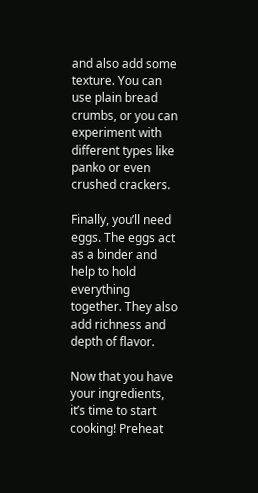and also add some texture. You can use plain bread crumbs, or you can experiment with different types like panko or even crushed crackers.

Finally, you’ll need eggs. The eggs act as a binder and help to hold everything together. They also add richness and depth of flavor.

Now that you have your ingredients, it’s time to start cooking! Preheat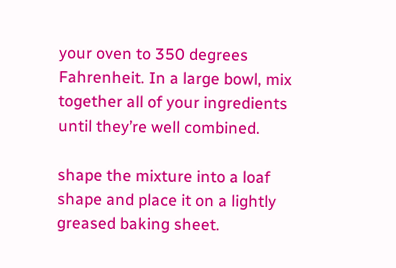your oven to 350 degrees Fahrenheit. In a large bowl, mix together all of your ingredients until they’re well combined.

shape the mixture into a loaf shape and place it on a lightly greased baking sheet.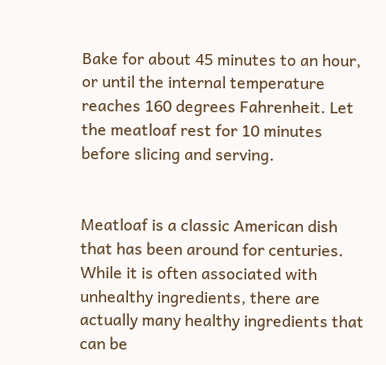Bake for about 45 minutes to an hour, or until the internal temperature reaches 160 degrees Fahrenheit. Let the meatloaf rest for 10 minutes before slicing and serving.


Meatloaf is a classic American dish that has been around for centuries. While it is often associated with unhealthy ingredients, there are actually many healthy ingredients that can be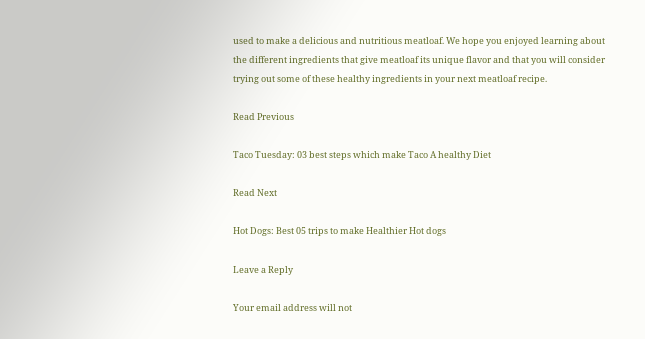used to make a delicious and nutritious meatloaf. We hope you enjoyed learning about the different ingredients that give meatloaf its unique flavor and that you will consider trying out some of these healthy ingredients in your next meatloaf recipe.

Read Previous

Taco Tuesday: 03 best steps which make Taco A healthy Diet

Read Next

Hot Dogs: Best 05 trips to make Healthier Hot dogs

Leave a Reply

Your email address will not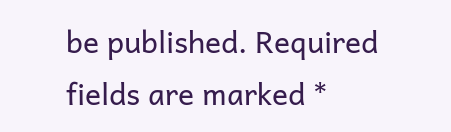be published. Required fields are marked *